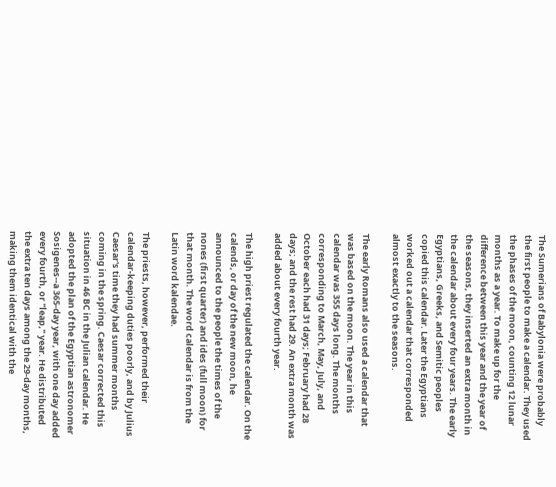The Sumerians of Babylonia were probably the first people to make a calendar. They used the phases of the moon, counting 12 lunar months as a year. To make up for the difference between this year and the year of the seasons, they inserted an extra month in the calendar about every four years. The early Egyptians, Greeks, and Semitic peoples copied this calendar. Later the Egyptians worked out a calendar that corresponded almost exactly to the seasons.

The early Romans also used a calendar that was based on the moon. The year in this calendar was 355 days long. The months corresponding to March, May, July, and October each had 31 days; February had 28 days; and the rest had 29. An extra month was added about every fourth year.

The high priest regulated the calendar. On the calends, or day of the new moon, he announced to the people the times of the nones (first quarter) and ides (full moon) for that month. The word calendar is from the Latin word kalendae.

The priests, however, performed their calendar-keeping duties poorly, and by Julius Caesar's time they had summer months coming in the spring. Caesar corrected this situation in 46 BC in the Julian calendar. He adopted the plan of the Egyptian astronomer Sosigenes--a 365-day year, with one day added every fourth, or "leap," year. He distributed the extra ten days among the 29-day months, making them identical with the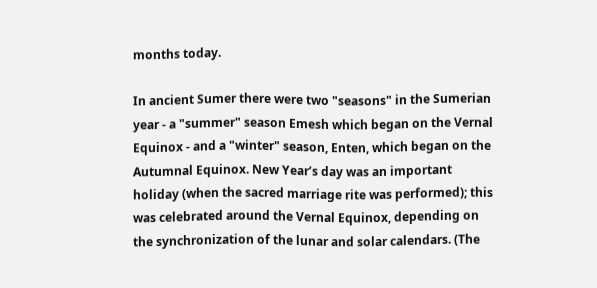months today.

In ancient Sumer there were two "seasons" in the Sumerian year - a "summer" season Emesh which began on the Vernal Equinox - and a "winter" season, Enten, which began on the Autumnal Equinox. New Year’s day was an important holiday (when the sacred marriage rite was performed); this was celebrated around the Vernal Equinox, depending on the synchronization of the lunar and solar calendars. (The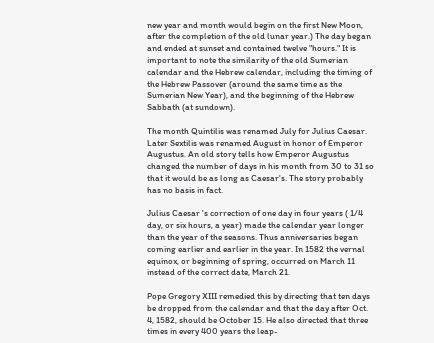new year and month would begin on the first New Moon, after the completion of the old lunar year.) The day began and ended at sunset and contained twelve "hours." It is important to note the similarity of the old Sumerian calendar and the Hebrew calendar, including the timing of the Hebrew Passover (around the same time as the Sumerian New Year), and the beginning of the Hebrew Sabbath (at sundown).

The month Quintilis was renamed July for Julius Caesar. Later Sextilis was renamed August in honor of Emperor Augustus. An old story tells how Emperor Augustus changed the number of days in his month from 30 to 31 so that it would be as long as Caesar's. The story probably has no basis in fact.

Julius Caesar 's correction of one day in four years ( 1/4 day, or six hours, a year) made the calendar year longer than the year of the seasons. Thus anniversaries began coming earlier and earlier in the year. In 1582 the vernal equinox, or beginning of spring, occurred on March 11 instead of the correct date, March 21.

Pope Gregory XIII remedied this by directing that ten days be dropped from the calendar and that the day after Oct. 4, 1582, should be October 15. He also directed that three times in every 400 years the leap-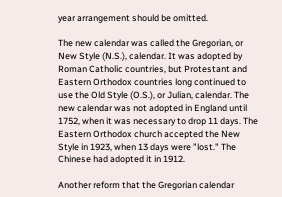year arrangement should be omitted.

The new calendar was called the Gregorian, or New Style (N.S.), calendar. It was adopted by Roman Catholic countries, but Protestant and Eastern Orthodox countries long continued to use the Old Style (O.S.), or Julian, calendar. The new calendar was not adopted in England until 1752, when it was necessary to drop 11 days. The Eastern Orthodox church accepted the New Style in 1923, when 13 days were "lost." The Chinese had adopted it in 1912.

Another reform that the Gregorian calendar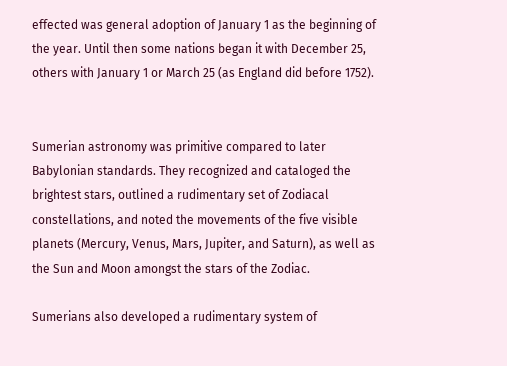effected was general adoption of January 1 as the beginning of the year. Until then some nations began it with December 25, others with January 1 or March 25 (as England did before 1752).


Sumerian astronomy was primitive compared to later Babylonian standards. They recognized and cataloged the brightest stars, outlined a rudimentary set of Zodiacal constellations, and noted the movements of the five visible planets (Mercury, Venus, Mars, Jupiter, and Saturn), as well as the Sun and Moon amongst the stars of the Zodiac.

Sumerians also developed a rudimentary system of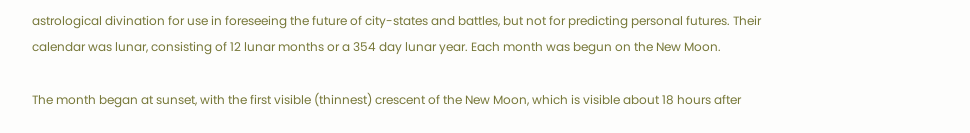astrological divination for use in foreseeing the future of city-states and battles, but not for predicting personal futures. Their calendar was lunar, consisting of 12 lunar months or a 354 day lunar year. Each month was begun on the New Moon.

The month began at sunset, with the first visible (thinnest) crescent of the New Moon, which is visible about 18 hours after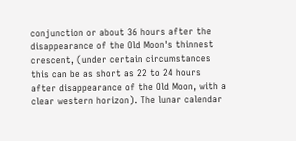conjunction or about 36 hours after the disappearance of the Old Moon's thinnest crescent, (under certain circumstances this can be as short as 22 to 24 hours after disappearance of the Old Moon, with a clear western horizon). The lunar calendar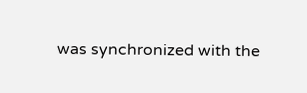was synchronized with the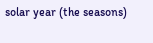solar year (the seasons)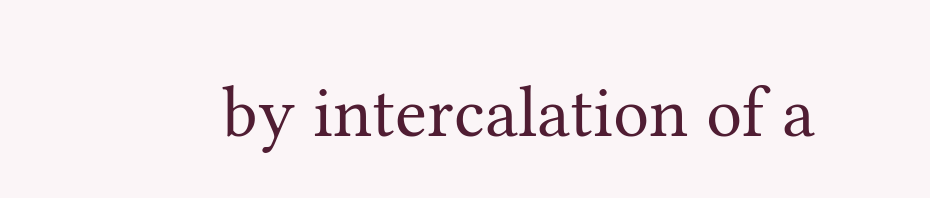by intercalation of a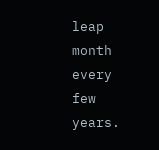leap month every few years.